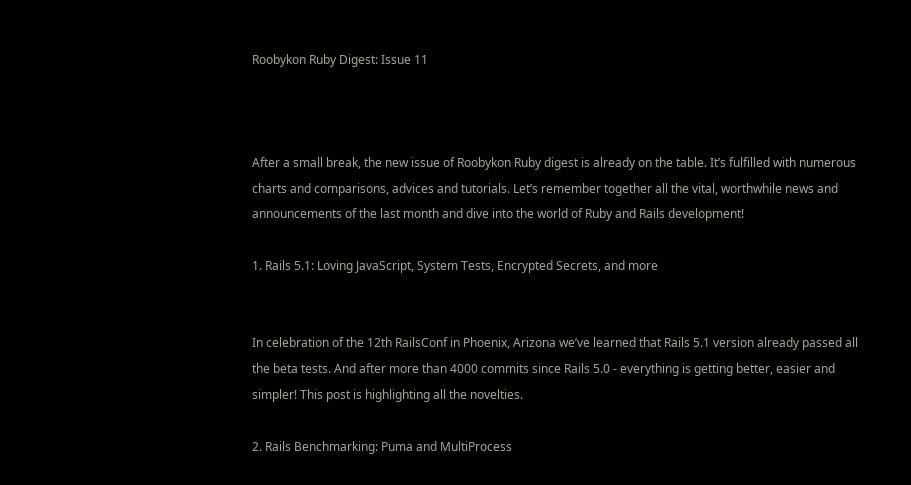Roobykon Ruby Digest: Issue 11



After a small break, the new issue of Roobykon Ruby digest is already on the table. It’s fulfilled with numerous charts and comparisons, advices and tutorials. Let’s remember together all the vital, worthwhile news and announcements of the last month and dive into the world of Ruby and Rails development!

1. Rails 5.1: Loving JavaScript, System Tests, Encrypted Secrets, and more


In celebration of the 12th RailsConf in Phoenix, Arizona we’ve learned that Rails 5.1 version already passed all the beta tests. And after more than 4000 commits since Rails 5.0 - everything is getting better, easier and simpler! This post is highlighting all the novelties.

2. Rails Benchmarking: Puma and MultiProcess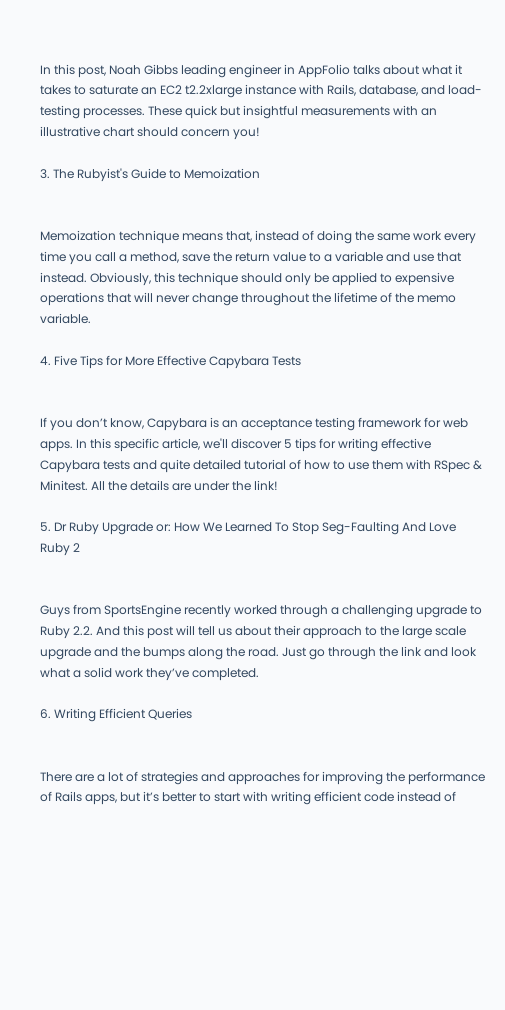In this post, Noah Gibbs leading engineer in AppFolio talks about what it takes to saturate an EC2 t2.2xlarge instance with Rails, database, and load-testing processes. These quick but insightful measurements with an illustrative chart should concern you!

3. The Rubyist's Guide to Memoization


Memoization technique means that, instead of doing the same work every time you call a method, save the return value to a variable and use that instead. Obviously, this technique should only be applied to expensive operations that will never change throughout the lifetime of the memo variable.

4. Five Tips for More Effective Capybara Tests


If you don’t know, Capybara is an acceptance testing framework for web apps. In this specific article, we'll discover 5 tips for writing effective Capybara tests and quite detailed tutorial of how to use them with RSpec & Minitest. All the details are under the link!

5. Dr Ruby Upgrade or: How We Learned To Stop Seg-Faulting And Love Ruby 2


Guys from SportsEngine recently worked through a challenging upgrade to Ruby 2.2. And this post will tell us about their approach to the large scale upgrade and the bumps along the road. Just go through the link and look what a solid work they’ve completed.

6. Writing Efficient Queries


There are a lot of strategies and approaches for improving the performance of Rails apps, but it’s better to start with writing efficient code instead of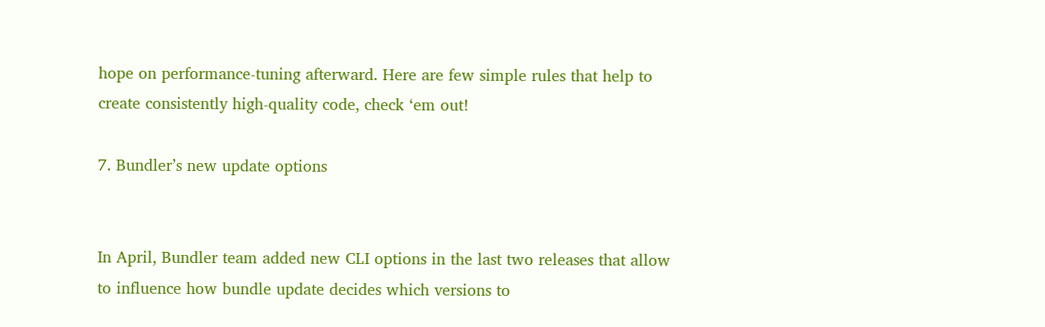hope on performance-tuning afterward. Here are few simple rules that help to create consistently high-quality code, check ‘em out!

7. Bundler’s new update options


In April, Bundler team added new CLI options in the last two releases that allow to influence how bundle update decides which versions to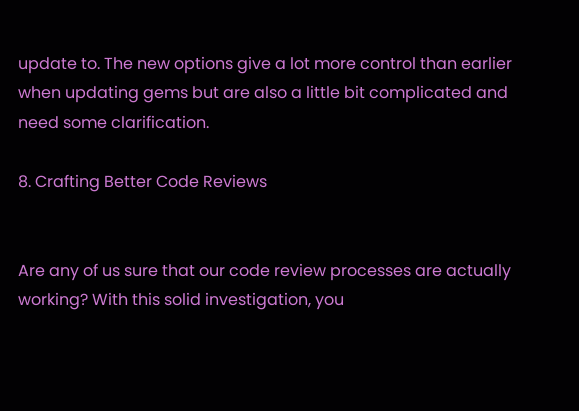update to. The new options give a lot more control than earlier when updating gems but are also a little bit complicated and need some clarification.

8. Crafting Better Code Reviews


Are any of us sure that our code review processes are actually working? With this solid investigation, you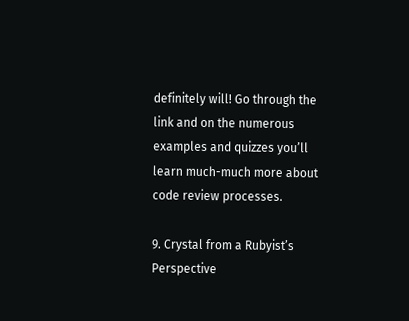definitely will! Go through the link and on the numerous examples and quizzes you’ll learn much-much more about code review processes.

9. Crystal from a Rubyist’s Perspective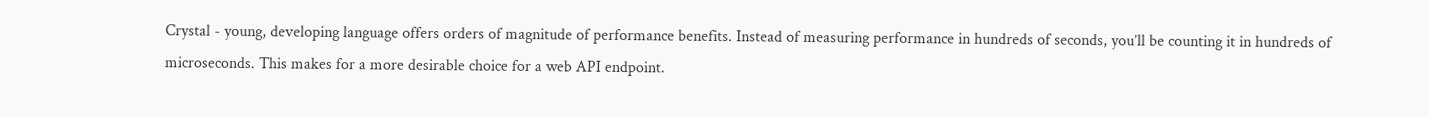Crystal - young, developing language offers orders of magnitude of performance benefits. Instead of measuring performance in hundreds of seconds, you’ll be counting it in hundreds of microseconds. This makes for a more desirable choice for a web API endpoint.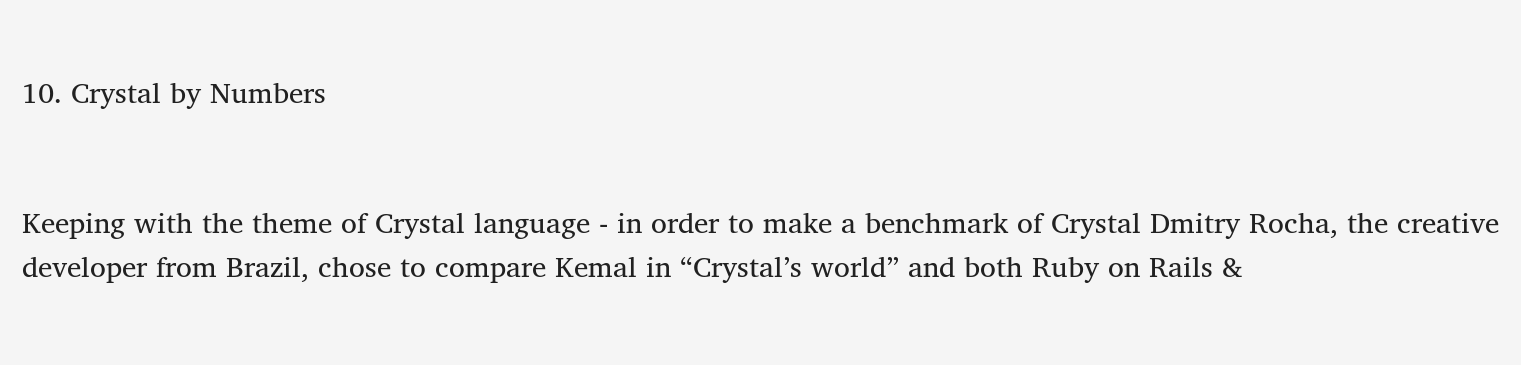10. Crystal by Numbers


Keeping with the theme of Crystal language - in order to make a benchmark of Crystal Dmitry Rocha, the creative developer from Brazil, chose to compare Kemal in “Crystal’s world” and both Ruby on Rails &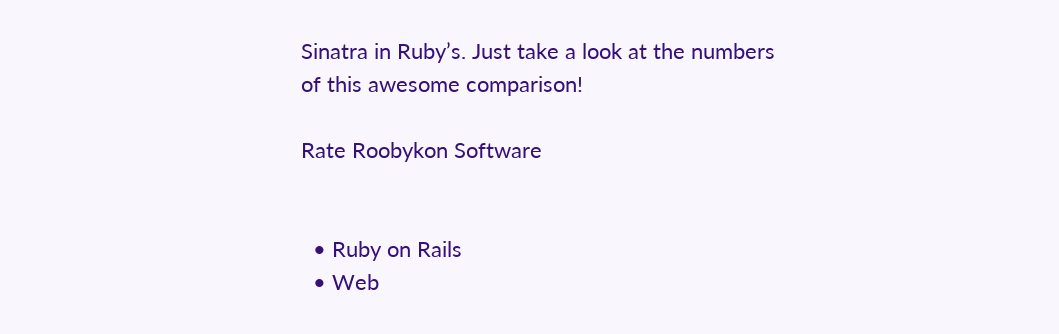Sinatra in Ruby’s. Just take a look at the numbers of this awesome comparison!

Rate Roobykon Software


  • Ruby on Rails
  • Web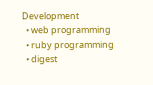Development
  • web programming
  • ruby programming
  • digest